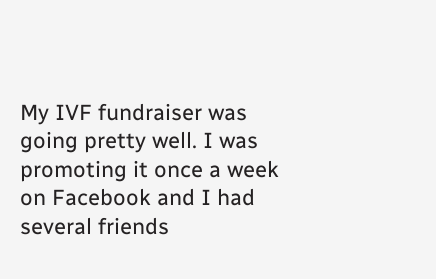My IVF fundraiser was going pretty well. I was promoting it once a week on Facebook and I had several friends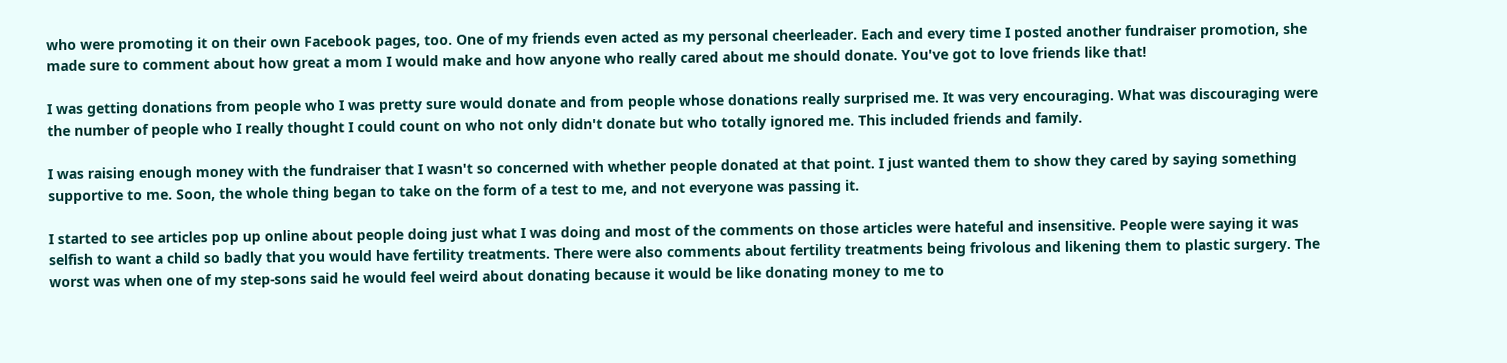who were promoting it on their own Facebook pages, too. One of my friends even acted as my personal cheerleader. Each and every time I posted another fundraiser promotion, she made sure to comment about how great a mom I would make and how anyone who really cared about me should donate. You've got to love friends like that!

I was getting donations from people who I was pretty sure would donate and from people whose donations really surprised me. It was very encouraging. What was discouraging were the number of people who I really thought I could count on who not only didn't donate but who totally ignored me. This included friends and family.

I was raising enough money with the fundraiser that I wasn't so concerned with whether people donated at that point. I just wanted them to show they cared by saying something supportive to me. Soon, the whole thing began to take on the form of a test to me, and not everyone was passing it.

I started to see articles pop up online about people doing just what I was doing and most of the comments on those articles were hateful and insensitive. People were saying it was selfish to want a child so badly that you would have fertility treatments. There were also comments about fertility treatments being frivolous and likening them to plastic surgery. The worst was when one of my step-sons said he would feel weird about donating because it would be like donating money to me to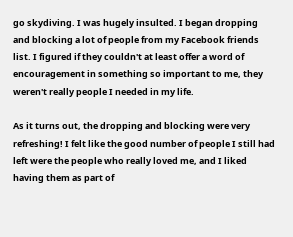go skydiving. I was hugely insulted. I began dropping and blocking a lot of people from my Facebook friends list. I figured if they couldn't at least offer a word of encouragement in something so important to me, they weren't really people I needed in my life.

As it turns out, the dropping and blocking were very refreshing! I felt like the good number of people I still had left were the people who really loved me, and I liked having them as part of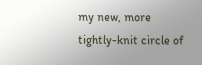my new, more tightly-knit circle of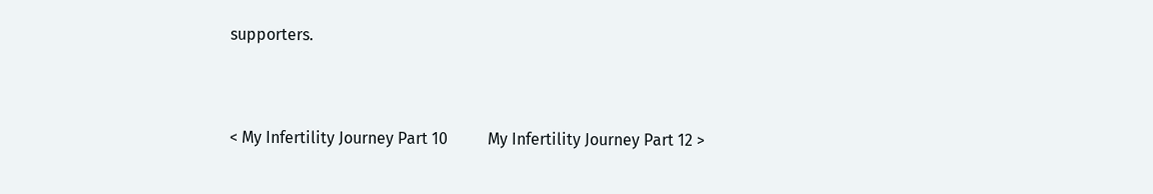supporters.


< My Infertility Journey Part 10          My Infertility Journey Part 12 >